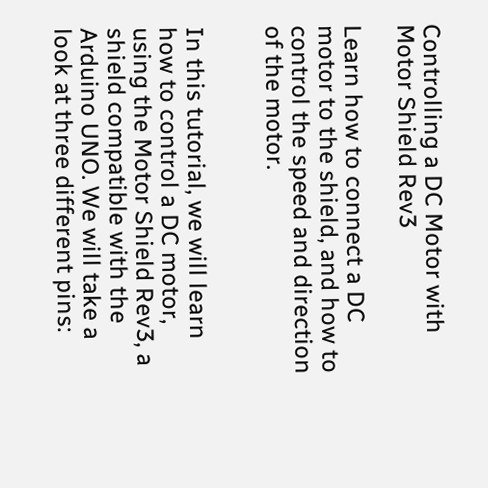Controlling a DC Motor with Motor Shield Rev3

Learn how to connect a DC motor to the shield, and how to control the speed and direction of the motor.


In this tutorial, we will learn how to control a DC motor, using the Motor Shield Rev3, a shield compatible with the Arduino UNO. We will take a look at three different pins: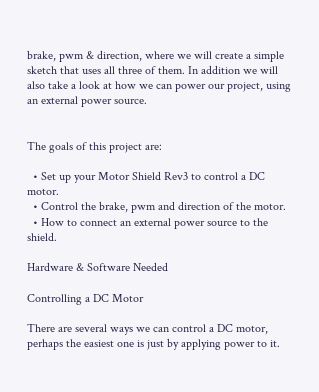brake, pwm & direction, where we will create a simple sketch that uses all three of them. In addition we will also take a look at how we can power our project, using an external power source.


The goals of this project are:

  • Set up your Motor Shield Rev3 to control a DC motor.
  • Control the brake, pwm and direction of the motor.
  • How to connect an external power source to the shield.

Hardware & Software Needed

Controlling a DC Motor

There are several ways we can control a DC motor, perhaps the easiest one is just by applying power to it.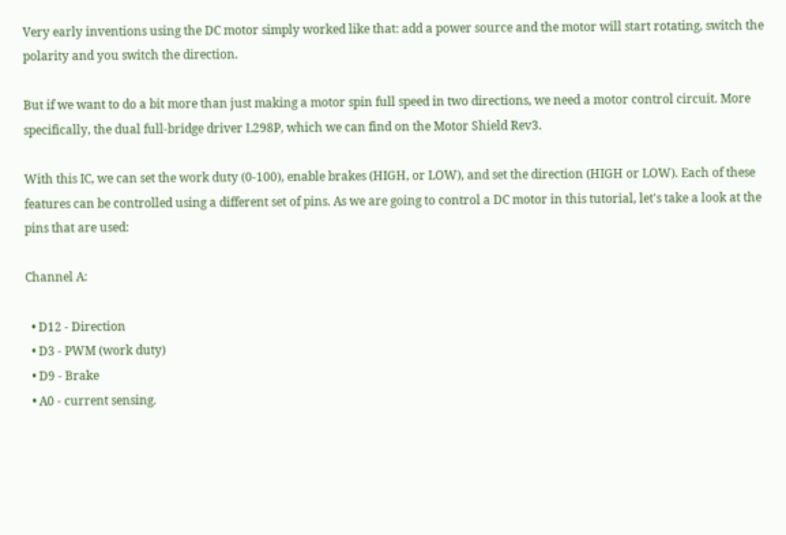Very early inventions using the DC motor simply worked like that: add a power source and the motor will start rotating, switch the polarity and you switch the direction.

But if we want to do a bit more than just making a motor spin full speed in two directions, we need a motor control circuit. More specifically, the dual full-bridge driver L298P, which we can find on the Motor Shield Rev3.

With this IC, we can set the work duty (0-100), enable brakes (HIGH, or LOW), and set the direction (HIGH or LOW). Each of these features can be controlled using a different set of pins. As we are going to control a DC motor in this tutorial, let's take a look at the pins that are used:

Channel A:

  • D12 - Direction
  • D3 - PWM (work duty)
  • D9 - Brake
  • A0 - current sensing.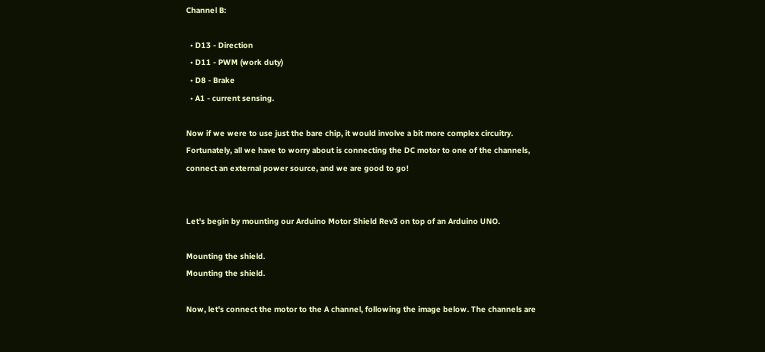Channel B:

  • D13 - Direction
  • D11 - PWM (work duty)
  • D8 - Brake
  • A1 - current sensing.

Now if we were to use just the bare chip, it would involve a bit more complex circuitry. Fortunately, all we have to worry about is connecting the DC motor to one of the channels, connect an external power source, and we are good to go!


Let's begin by mounting our Arduino Motor Shield Rev3 on top of an Arduino UNO.

Mounting the shield.
Mounting the shield.

Now, let's connect the motor to the A channel, following the image below. The channels are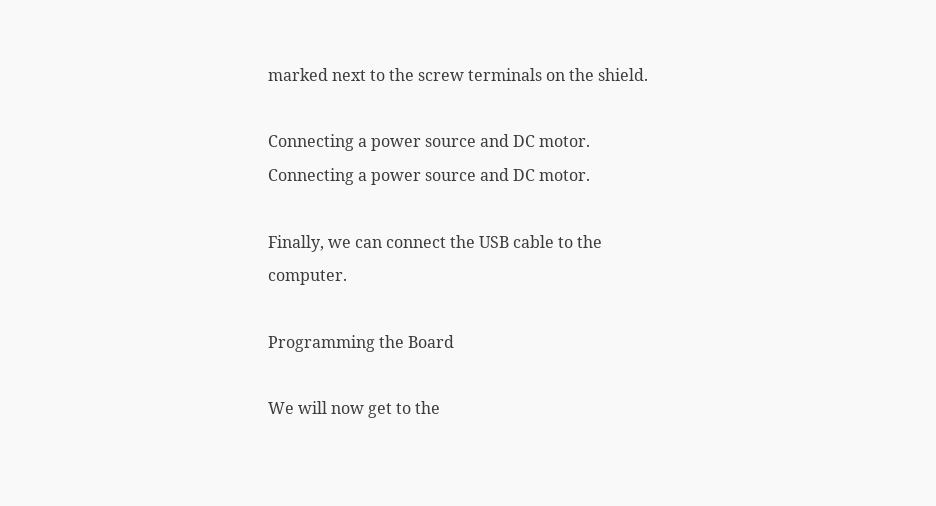marked next to the screw terminals on the shield.

Connecting a power source and DC motor.
Connecting a power source and DC motor.

Finally, we can connect the USB cable to the computer.

Programming the Board

We will now get to the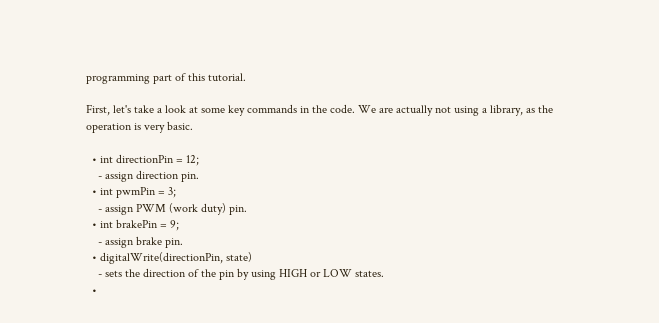programming part of this tutorial.

First, let's take a look at some key commands in the code. We are actually not using a library, as the operation is very basic.

  • int directionPin = 12;
    - assign direction pin.
  • int pwmPin = 3;
    - assign PWM (work duty) pin.
  • int brakePin = 9;
    - assign brake pin.
  • digitalWrite(directionPin, state)
    - sets the direction of the pin by using HIGH or LOW states.
  •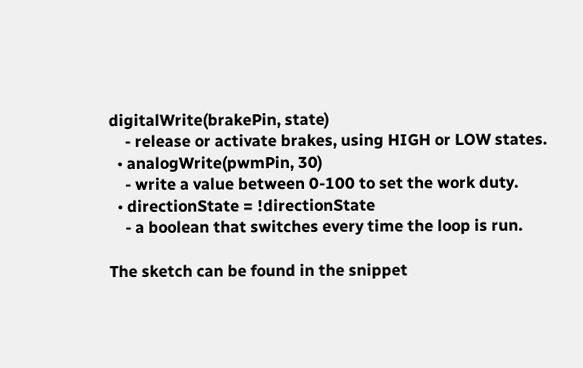digitalWrite(brakePin, state)
    - release or activate brakes, using HIGH or LOW states.
  • analogWrite(pwmPin, 30)
    - write a value between 0-100 to set the work duty.
  • directionState = !directionState
    - a boolean that switches every time the loop is run.

The sketch can be found in the snippet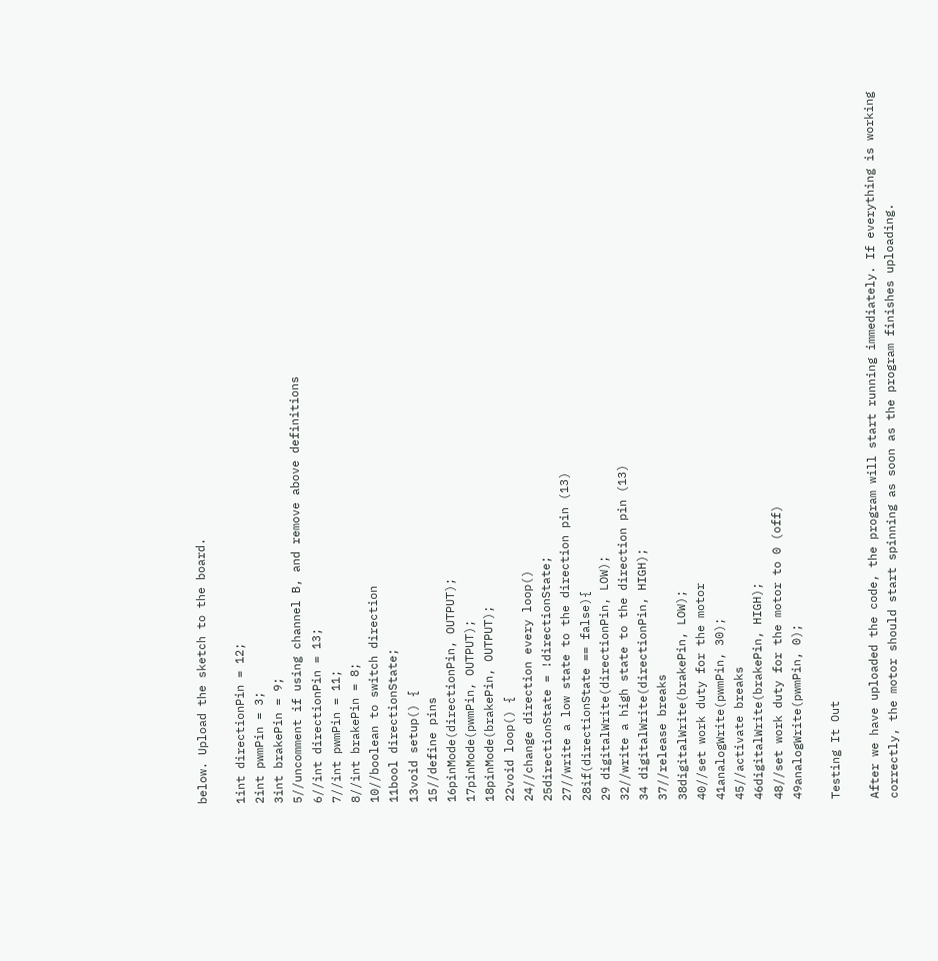below. Upload the sketch to the board.

1int directionPin = 12;
2int pwmPin = 3;
3int brakePin = 9;
5//uncomment if using channel B, and remove above definitions
6//int directionPin = 13;
7//int pwmPin = 11;
8//int brakePin = 8;
10//boolean to switch direction
11bool directionState;
13void setup() {
15//define pins
16pinMode(directionPin, OUTPUT);
17pinMode(pwmPin, OUTPUT);
18pinMode(brakePin, OUTPUT);
22void loop() {
24//change direction every loop()
25directionState = !directionState;
27//write a low state to the direction pin (13)
28if(directionState == false){
29 digitalWrite(directionPin, LOW);
32//write a high state to the direction pin (13)
34 digitalWrite(directionPin, HIGH);
37//release breaks
38digitalWrite(brakePin, LOW);
40//set work duty for the motor
41analogWrite(pwmPin, 30);
45//activate breaks
46digitalWrite(brakePin, HIGH);
48//set work duty for the motor to 0 (off)
49analogWrite(pwmPin, 0);

Testing It Out

After we have uploaded the code, the program will start running immediately. If everything is working correctly, the motor should start spinning as soon as the program finishes uploading.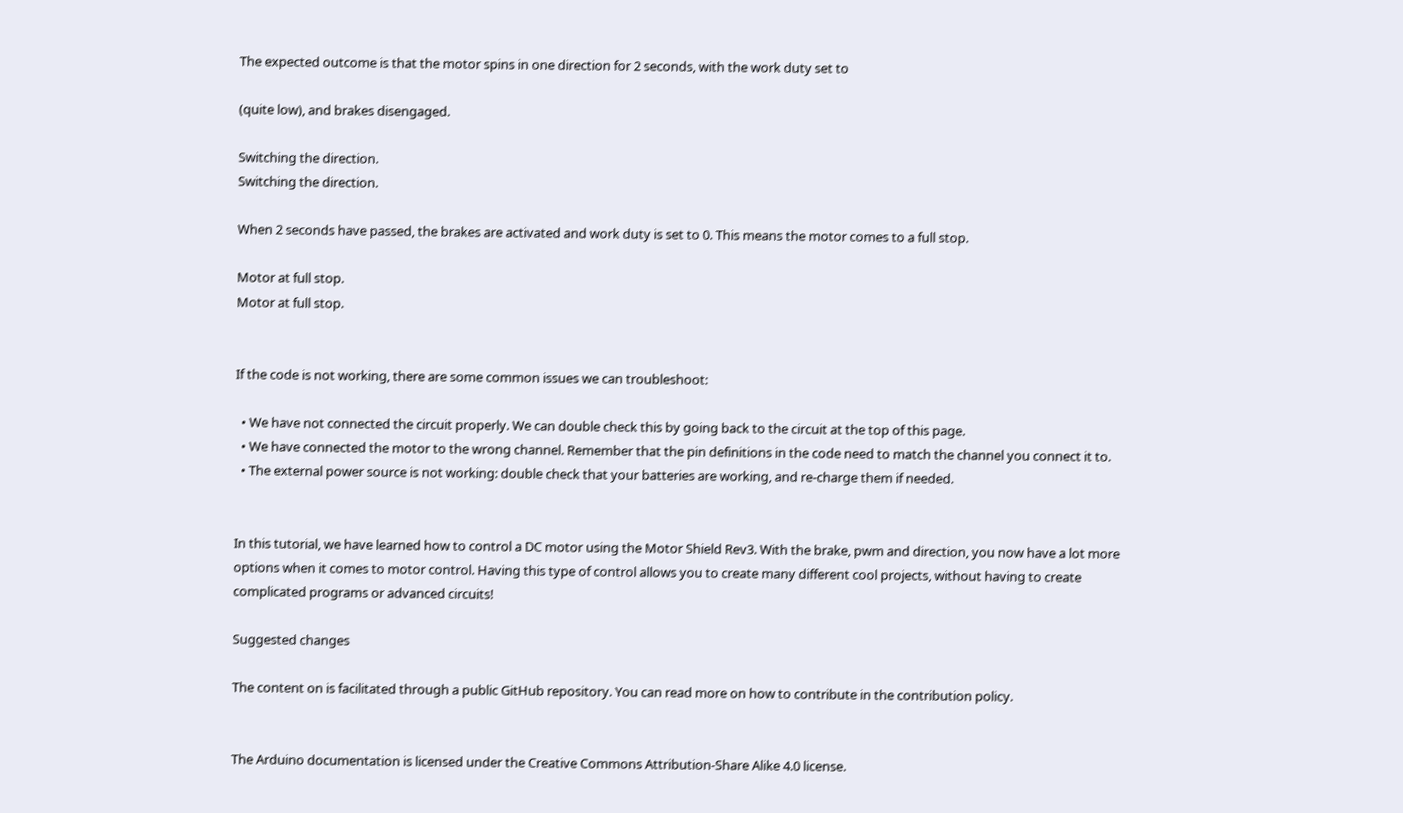The expected outcome is that the motor spins in one direction for 2 seconds, with the work duty set to

(quite low), and brakes disengaged.

Switching the direction.
Switching the direction.

When 2 seconds have passed, the brakes are activated and work duty is set to 0. This means the motor comes to a full stop.

Motor at full stop.
Motor at full stop.


If the code is not working, there are some common issues we can troubleshoot:

  • We have not connected the circuit properly. We can double check this by going back to the circuit at the top of this page.
  • We have connected the motor to the wrong channel. Remember that the pin definitions in the code need to match the channel you connect it to.
  • The external power source is not working: double check that your batteries are working, and re-charge them if needed.


In this tutorial, we have learned how to control a DC motor using the Motor Shield Rev3. With the brake, pwm and direction, you now have a lot more options when it comes to motor control. Having this type of control allows you to create many different cool projects, without having to create complicated programs or advanced circuits!

Suggested changes

The content on is facilitated through a public GitHub repository. You can read more on how to contribute in the contribution policy.


The Arduino documentation is licensed under the Creative Commons Attribution-Share Alike 4.0 license.